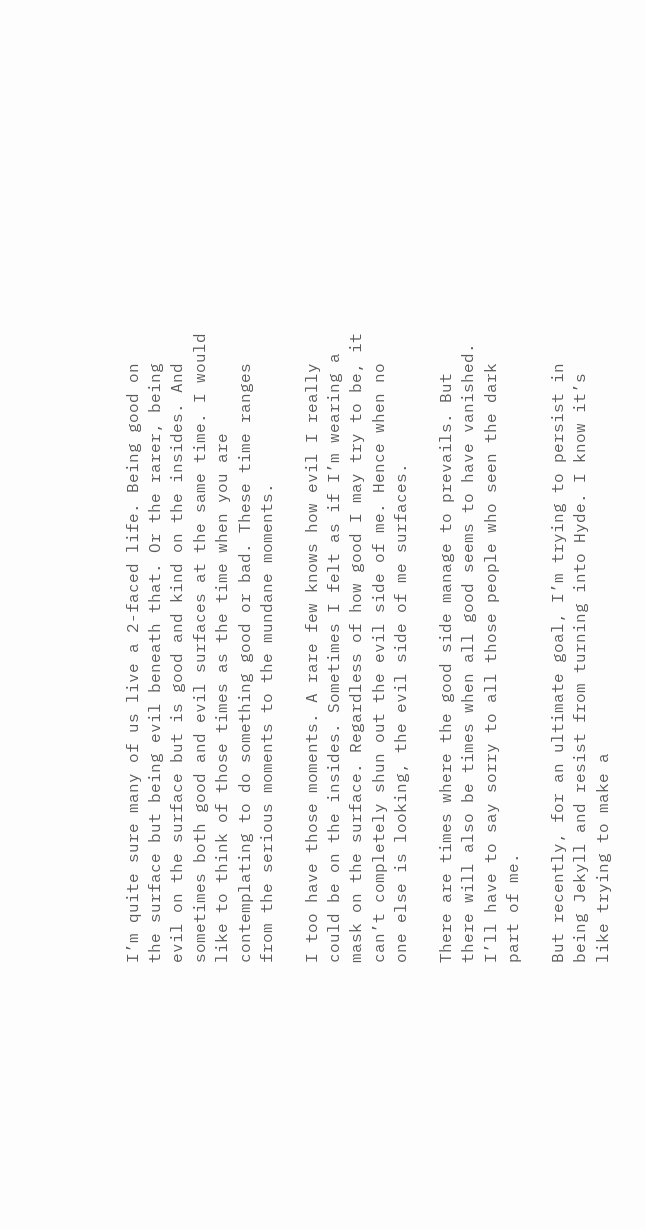I’m quite sure many of us live a 2-faced life. Being good on the surface but being evil beneath that. Or the rarer, being evil on the surface but is good and kind on the insides. And sometimes both good and evil surfaces at the same time. I would like to think of those times as the time when you are contemplating to do something good or bad. These time ranges from the serious moments to the mundane moments.

I too have those moments. A rare few knows how evil I really could be on the insides. Sometimes I felt as if I’m wearing a mask on the surface. Regardless of how good I may try to be, it can’t completely shun out the evil side of me. Hence when no one else is looking, the evil side of me surfaces.

There are times where the good side manage to prevails. But there will also be times when all good seems to have vanished. I’ll have to say sorry to all those people who seen the dark part of me.

But recently, for an ultimate goal, I’m trying to persist in being Jekyll and resist from turning into Hyde. I know it’s like trying to make a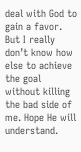deal with God to gain a favor. But I really don’t know how else to achieve the goal without killing the bad side of me. Hope He will understand.